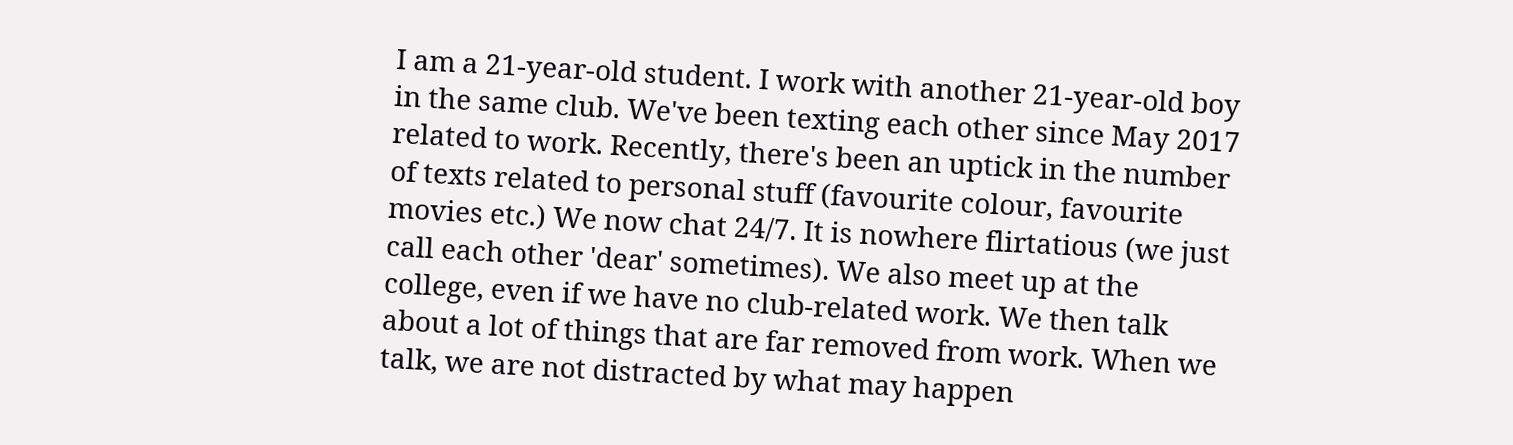I am a 21-year-old student. I work with another 21-year-old boy in the same club. We've been texting each other since May 2017 related to work. Recently, there's been an uptick in the number of texts related to personal stuff (favourite colour, favourite movies etc.) We now chat 24/7. It is nowhere flirtatious (we just call each other 'dear' sometimes). We also meet up at the college, even if we have no club-related work. We then talk about a lot of things that are far removed from work. When we talk, we are not distracted by what may happen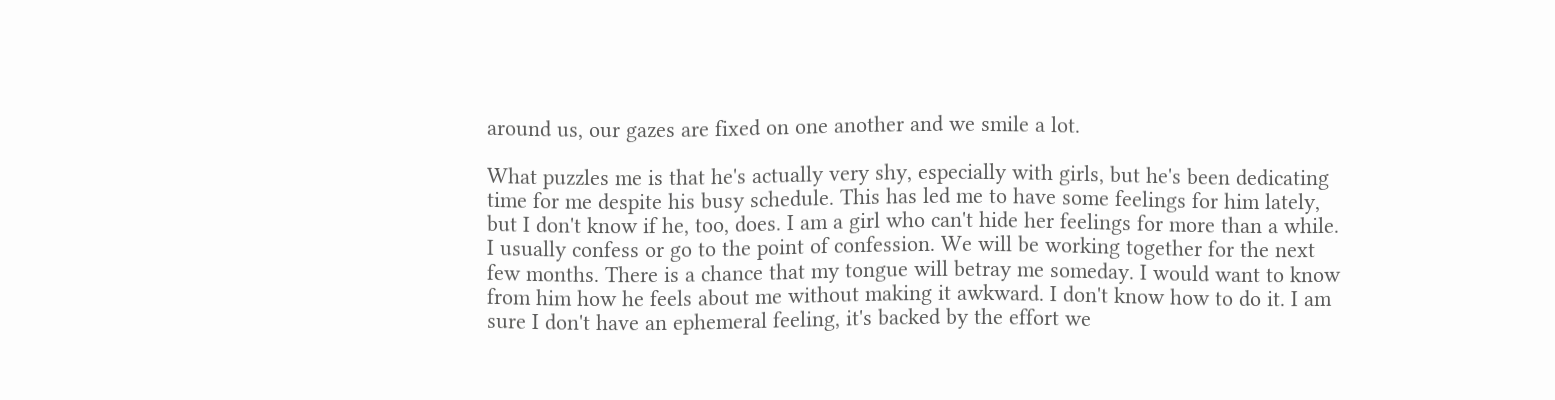around us, our gazes are fixed on one another and we smile a lot.

What puzzles me is that he's actually very shy, especially with girls, but he's been dedicating time for me despite his busy schedule. This has led me to have some feelings for him lately, but I don't know if he, too, does. I am a girl who can't hide her feelings for more than a while. I usually confess or go to the point of confession. We will be working together for the next few months. There is a chance that my tongue will betray me someday. I would want to know from him how he feels about me without making it awkward. I don't know how to do it. I am sure I don't have an ephemeral feeling, it's backed by the effort we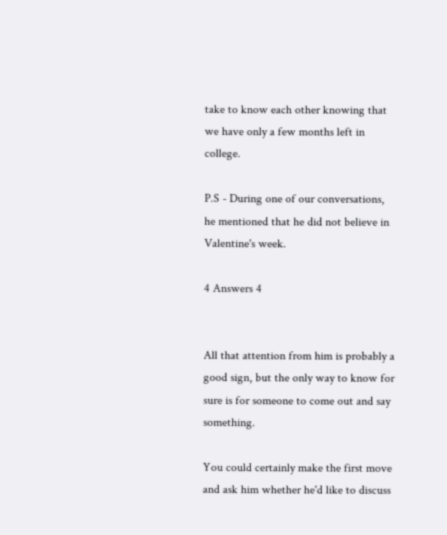take to know each other knowing that we have only a few months left in college.

P.S - During one of our conversations, he mentioned that he did not believe in Valentine's week.

4 Answers 4


All that attention from him is probably a good sign, but the only way to know for sure is for someone to come out and say something.

You could certainly make the first move and ask him whether he'd like to discuss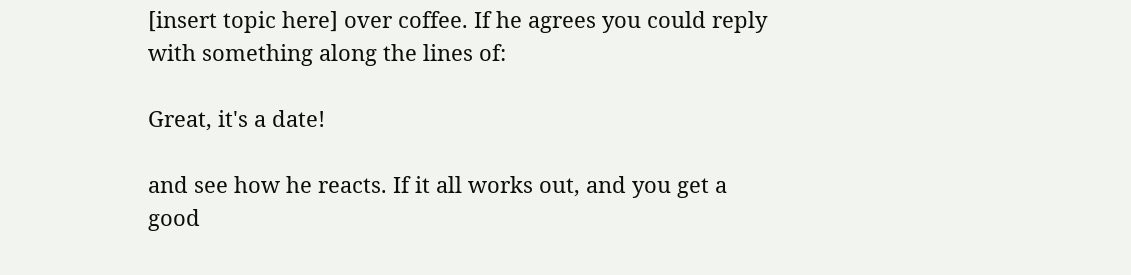[insert topic here] over coffee. If he agrees you could reply with something along the lines of:

Great, it's a date!

and see how he reacts. If it all works out, and you get a good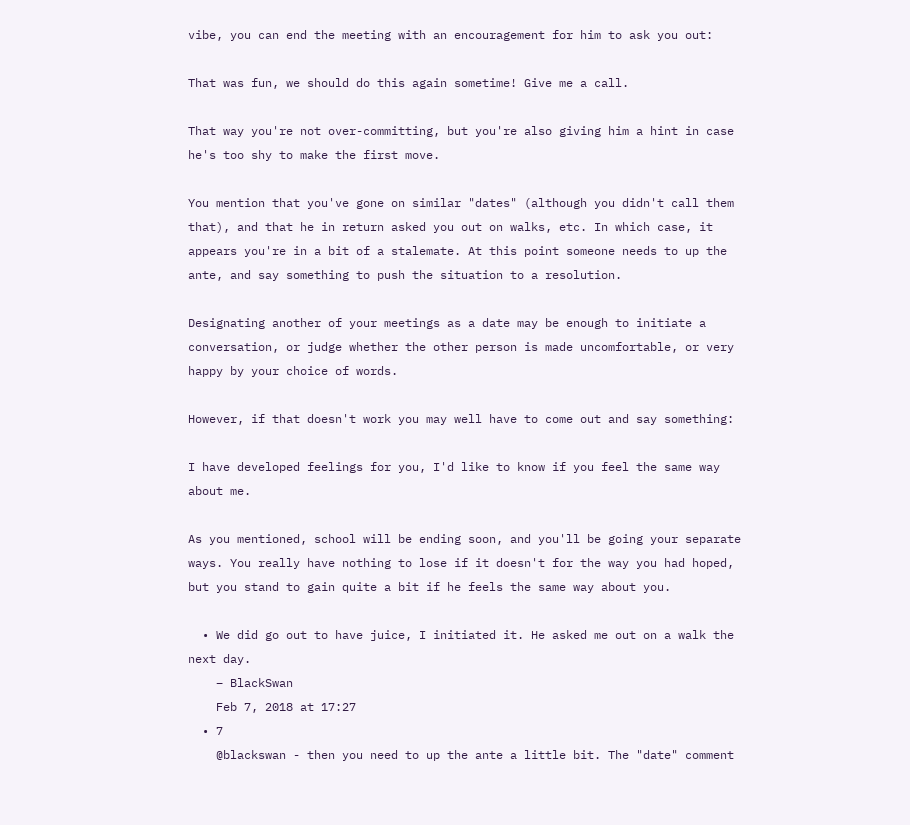vibe, you can end the meeting with an encouragement for him to ask you out:

That was fun, we should do this again sometime! Give me a call.

That way you're not over-committing, but you're also giving him a hint in case he's too shy to make the first move.

You mention that you've gone on similar "dates" (although you didn't call them that), and that he in return asked you out on walks, etc. In which case, it appears you're in a bit of a stalemate. At this point someone needs to up the ante, and say something to push the situation to a resolution.

Designating another of your meetings as a date may be enough to initiate a conversation, or judge whether the other person is made uncomfortable, or very happy by your choice of words.

However, if that doesn't work you may well have to come out and say something:

I have developed feelings for you, I'd like to know if you feel the same way about me.

As you mentioned, school will be ending soon, and you'll be going your separate ways. You really have nothing to lose if it doesn't for the way you had hoped, but you stand to gain quite a bit if he feels the same way about you.

  • We did go out to have juice, I initiated it. He asked me out on a walk the next day.
    – BlackSwan
    Feb 7, 2018 at 17:27
  • 7
    @blackswan - then you need to up the ante a little bit. The "date" comment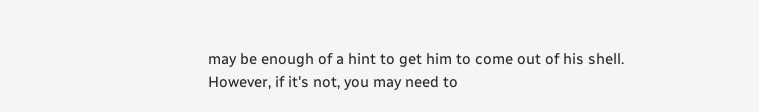may be enough of a hint to get him to come out of his shell. However, if it's not, you may need to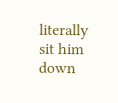literally sit him down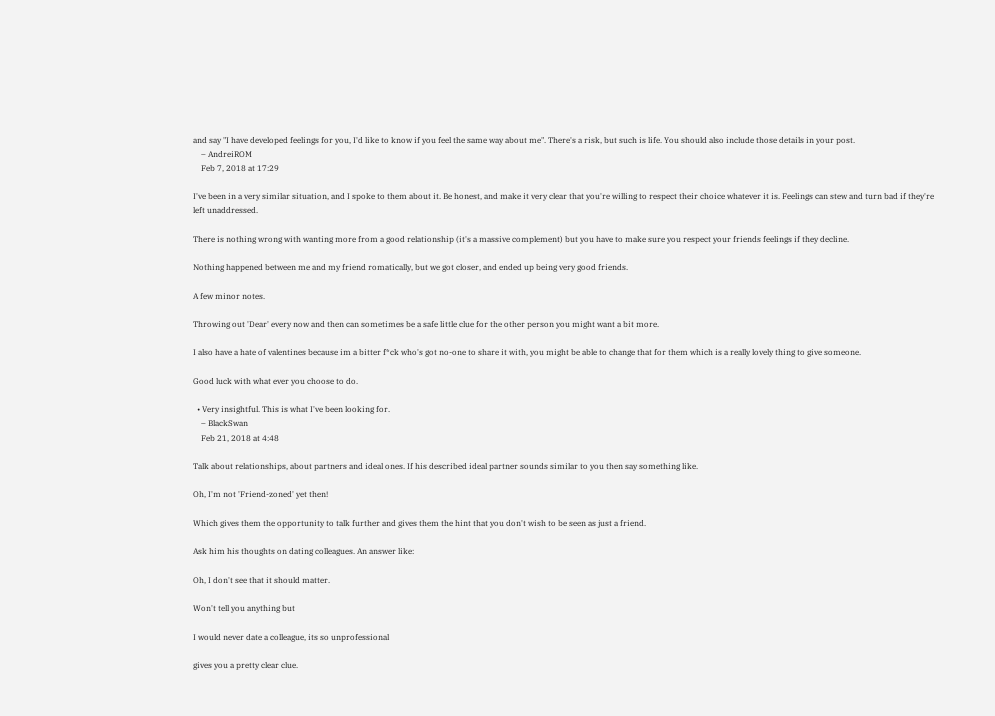and say "I have developed feelings for you, I'd like to know if you feel the same way about me". There's a risk, but such is life. You should also include those details in your post.
    – AndreiROM
    Feb 7, 2018 at 17:29

I've been in a very similar situation, and I spoke to them about it. Be honest, and make it very clear that you're willing to respect their choice whatever it is. Feelings can stew and turn bad if they're left unaddressed.

There is nothing wrong with wanting more from a good relationship (it's a massive complement) but you have to make sure you respect your friends feelings if they decline.

Nothing happened between me and my friend romatically, but we got closer, and ended up being very good friends.

A few minor notes.

Throwing out 'Dear' every now and then can sometimes be a safe little clue for the other person you might want a bit more.

I also have a hate of valentines because im a bitter f*ck who's got no-one to share it with, you might be able to change that for them which is a really lovely thing to give someone.

Good luck with what ever you choose to do.

  • Very insightful. This is what I've been looking for.
    – BlackSwan
    Feb 21, 2018 at 4:48

Talk about relationships, about partners and ideal ones. If his described ideal partner sounds similar to you then say something like.

Oh, I'm not 'Friend-zoned' yet then!

Which gives them the opportunity to talk further and gives them the hint that you don't wish to be seen as just a friend.

Ask him his thoughts on dating colleagues. An answer like:

Oh, I don't see that it should matter.

Won't tell you anything but

I would never date a colleague, its so unprofessional

gives you a pretty clear clue.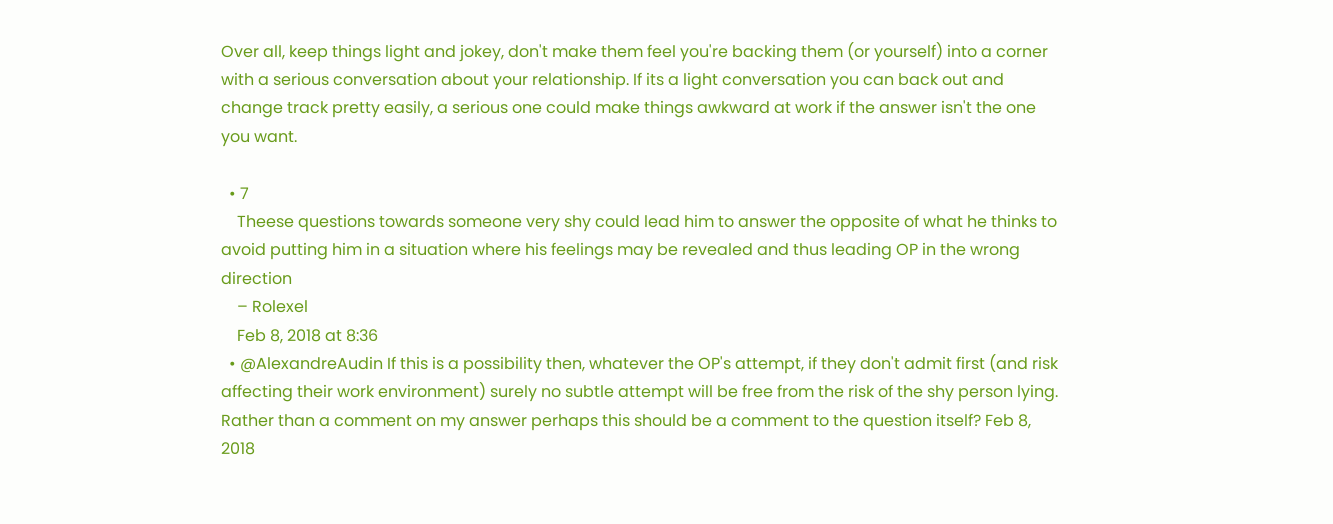Over all, keep things light and jokey, don't make them feel you're backing them (or yourself) into a corner with a serious conversation about your relationship. If its a light conversation you can back out and change track pretty easily, a serious one could make things awkward at work if the answer isn't the one you want.

  • 7
    Theese questions towards someone very shy could lead him to answer the opposite of what he thinks to avoid putting him in a situation where his feelings may be revealed and thus leading OP in the wrong direction
    – Rolexel
    Feb 8, 2018 at 8:36
  • @AlexandreAudin If this is a possibility then, whatever the OP's attempt, if they don't admit first (and risk affecting their work environment) surely no subtle attempt will be free from the risk of the shy person lying. Rather than a comment on my answer perhaps this should be a comment to the question itself? Feb 8, 2018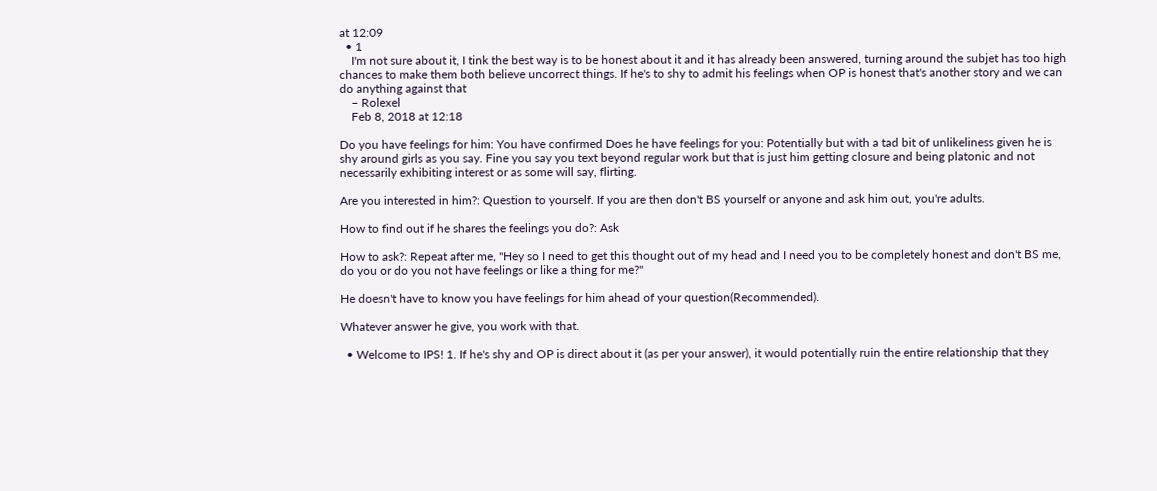at 12:09
  • 1
    I'm not sure about it, I tink the best way is to be honest about it and it has already been answered, turning around the subjet has too high chances to make them both believe uncorrect things. If he's to shy to admit his feelings when OP is honest that's another story and we can do anything against that
    – Rolexel
    Feb 8, 2018 at 12:18

Do you have feelings for him: You have confirmed Does he have feelings for you: Potentially but with a tad bit of unlikeliness given he is shy around girls as you say. Fine you say you text beyond regular work but that is just him getting closure and being platonic and not necessarily exhibiting interest or as some will say, flirting.

Are you interested in him?: Question to yourself. If you are then don't BS yourself or anyone and ask him out, you're adults.

How to find out if he shares the feelings you do?: Ask

How to ask?: Repeat after me, "Hey so I need to get this thought out of my head and I need you to be completely honest and don't BS me, do you or do you not have feelings or like a thing for me?"

He doesn't have to know you have feelings for him ahead of your question(Recommended).

Whatever answer he give, you work with that.

  • Welcome to IPS! 1. If he's shy and OP is direct about it (as per your answer), it would potentially ruin the entire relationship that they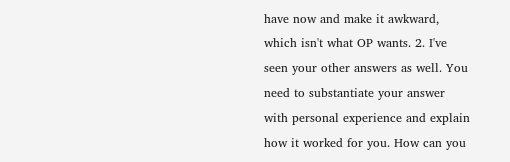have now and make it awkward, which isn't what OP wants. 2. I've seen your other answers as well. You need to substantiate your answer with personal experience and explain how it worked for you. How can you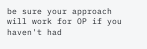be sure your approach will work for OP if you haven't had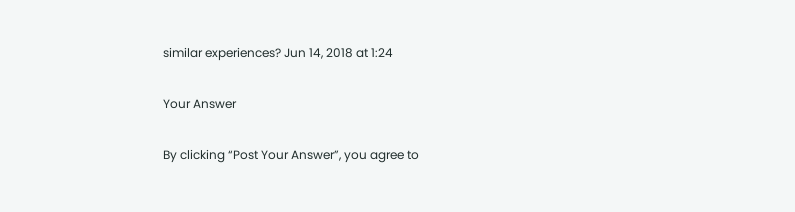similar experiences? Jun 14, 2018 at 1:24

Your Answer

By clicking “Post Your Answer”, you agree to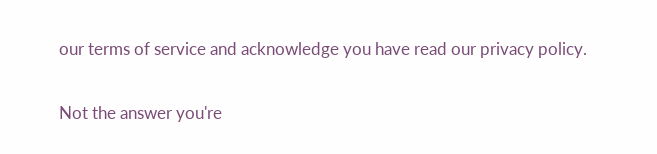our terms of service and acknowledge you have read our privacy policy.

Not the answer you're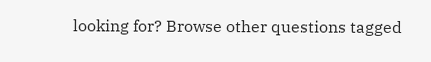looking for? Browse other questions tagged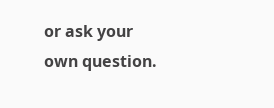or ask your own question.